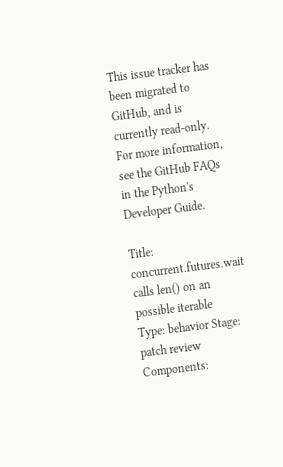This issue tracker has been migrated to GitHub, and is currently read-only.
For more information, see the GitHub FAQs in the Python's Developer Guide.

Title: concurrent.futures.wait calls len() on an possible iterable
Type: behavior Stage: patch review
Components: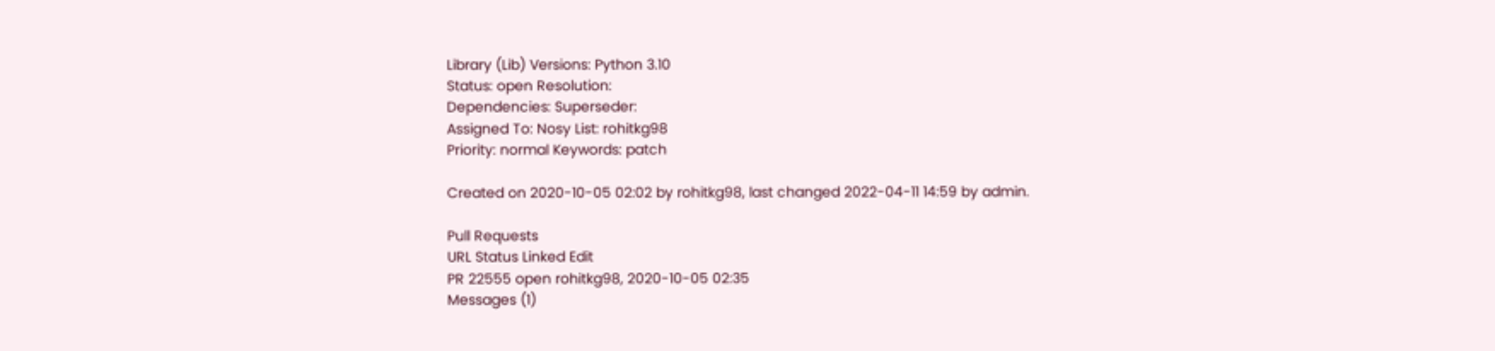Library (Lib) Versions: Python 3.10
Status: open Resolution:
Dependencies: Superseder:
Assigned To: Nosy List: rohitkg98
Priority: normal Keywords: patch

Created on 2020-10-05 02:02 by rohitkg98, last changed 2022-04-11 14:59 by admin.

Pull Requests
URL Status Linked Edit
PR 22555 open rohitkg98, 2020-10-05 02:35
Messages (1)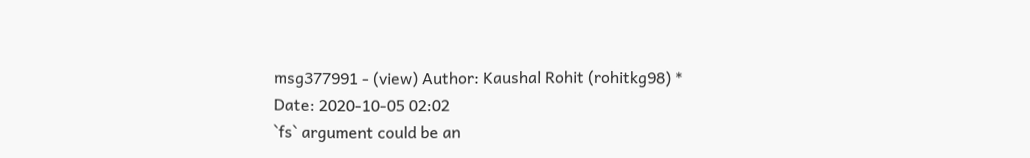msg377991 - (view) Author: Kaushal Rohit (rohitkg98) * Date: 2020-10-05 02:02
`fs` argument could be an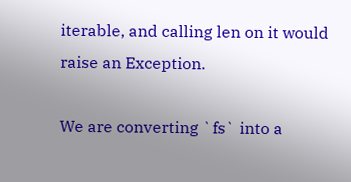iterable, and calling len on it would raise an Exception.

We are converting `fs` into a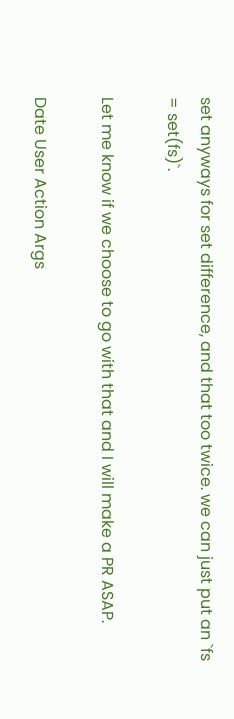set anyways for set difference, and that too twice. we can just put an `fs = set(fs)`.

Let me know if we choose to go with that and I will make a PR ASAP.

Date User Action Args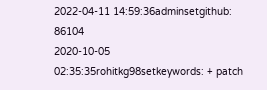2022-04-11 14:59:36adminsetgithub: 86104
2020-10-05 02:35:35rohitkg98setkeywords: + patch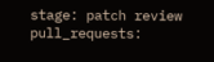stage: patch review
pull_requests: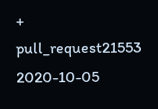+ pull_request21553
2020-10-05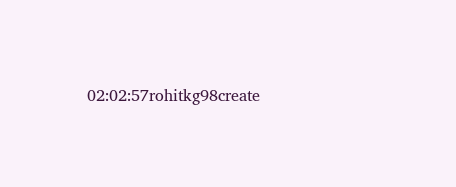02:02:57rohitkg98create